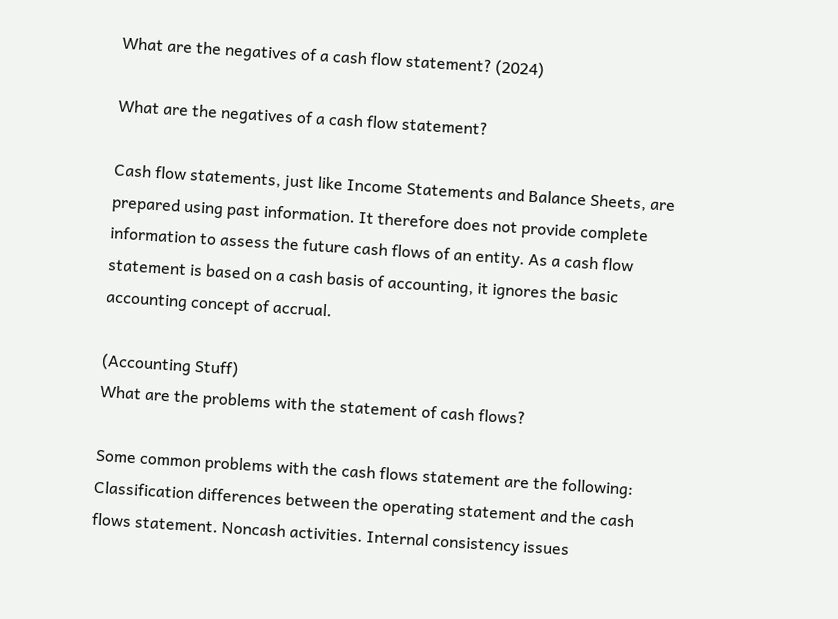What are the negatives of a cash flow statement? (2024)

What are the negatives of a cash flow statement?

Cash flow statements, just like Income Statements and Balance Sheets, are prepared using past information. It therefore does not provide complete information to assess the future cash flows of an entity. As a cash flow statement is based on a cash basis of accounting, it ignores the basic accounting concept of accrual.

(Accounting Stuff)
What are the problems with the statement of cash flows?

Some common problems with the cash flows statement are the following: Classification differences between the operating statement and the cash flows statement. Noncash activities. Internal consistency issues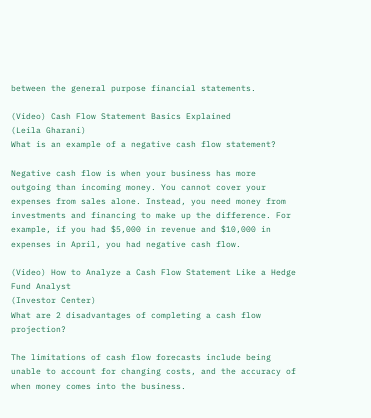between the general purpose financial statements.

(Video) Cash Flow Statement Basics Explained
(Leila Gharani)
What is an example of a negative cash flow statement?

Negative cash flow is when your business has more outgoing than incoming money. You cannot cover your expenses from sales alone. Instead, you need money from investments and financing to make up the difference. For example, if you had $5,000 in revenue and $10,000 in expenses in April, you had negative cash flow.

(Video) How to Analyze a Cash Flow Statement Like a Hedge Fund Analyst
(Investor Center)
What are 2 disadvantages of completing a cash flow projection?

The limitations of cash flow forecasts include being unable to account for changing costs, and the accuracy of when money comes into the business.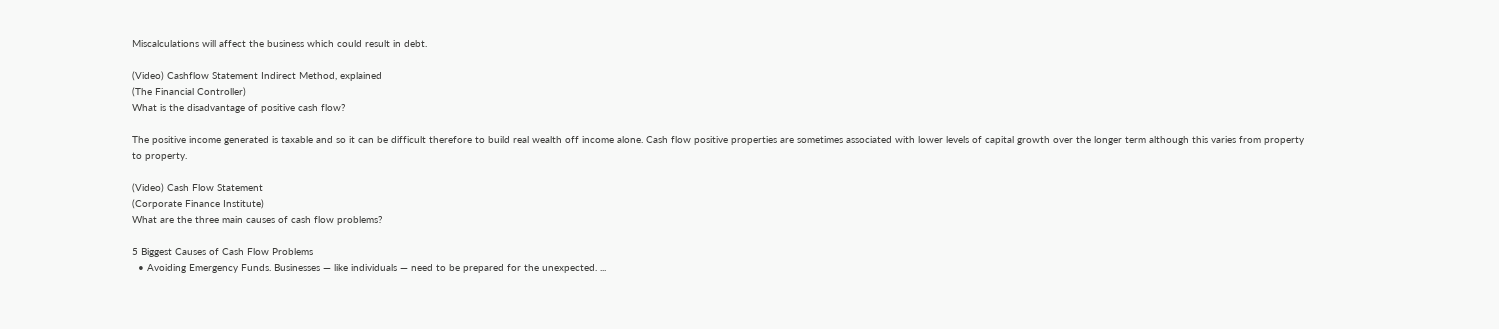Miscalculations will affect the business which could result in debt.

(Video) Cashflow Statement Indirect Method, explained
(The Financial Controller)
What is the disadvantage of positive cash flow?

The positive income generated is taxable and so it can be difficult therefore to build real wealth off income alone. Cash flow positive properties are sometimes associated with lower levels of capital growth over the longer term although this varies from property to property.

(Video) Cash Flow Statement
(Corporate Finance Institute)
What are the three main causes of cash flow problems?

5 Biggest Causes of Cash Flow Problems
  • Avoiding Emergency Funds. Businesses — like individuals — need to be prepared for the unexpected. ...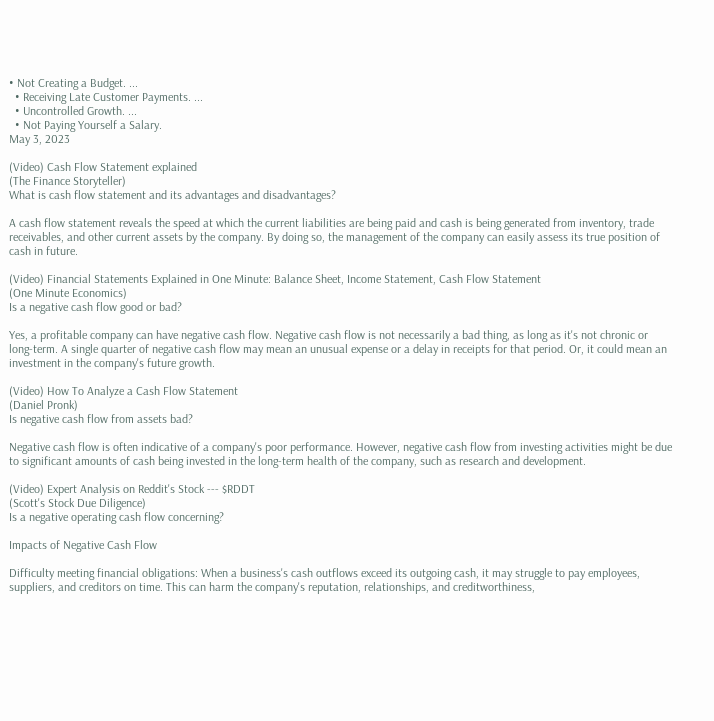• Not Creating a Budget. ...
  • Receiving Late Customer Payments. ...
  • Uncontrolled Growth. ...
  • Not Paying Yourself a Salary.
May 3, 2023

(Video) Cash Flow Statement explained
(The Finance Storyteller)
What is cash flow statement and its advantages and disadvantages?

A cash flow statement reveals the speed at which the current liabilities are being paid and cash is being generated from inventory, trade receivables, and other current assets by the company. By doing so, the management of the company can easily assess its true position of cash in future.

(Video) Financial Statements Explained in One Minute: Balance Sheet, Income Statement, Cash Flow Statement
(One Minute Economics)
Is a negative cash flow good or bad?

Yes, a profitable company can have negative cash flow. Negative cash flow is not necessarily a bad thing, as long as it's not chronic or long-term. A single quarter of negative cash flow may mean an unusual expense or a delay in receipts for that period. Or, it could mean an investment in the company's future growth.

(Video) How To Analyze a Cash Flow Statement
(Daniel Pronk)
Is negative cash flow from assets bad?

Negative cash flow is often indicative of a company's poor performance. However, negative cash flow from investing activities might be due to significant amounts of cash being invested in the long-term health of the company, such as research and development.

(Video) Expert Analysis on Reddit's Stock --- $RDDT
(Scott's Stock Due Diligence)
Is a negative operating cash flow concerning?

Impacts of Negative Cash Flow

Difficulty meeting financial obligations: When a business's cash outflows exceed its outgoing cash, it may struggle to pay employees, suppliers, and creditors on time. This can harm the company's reputation, relationships, and creditworthiness,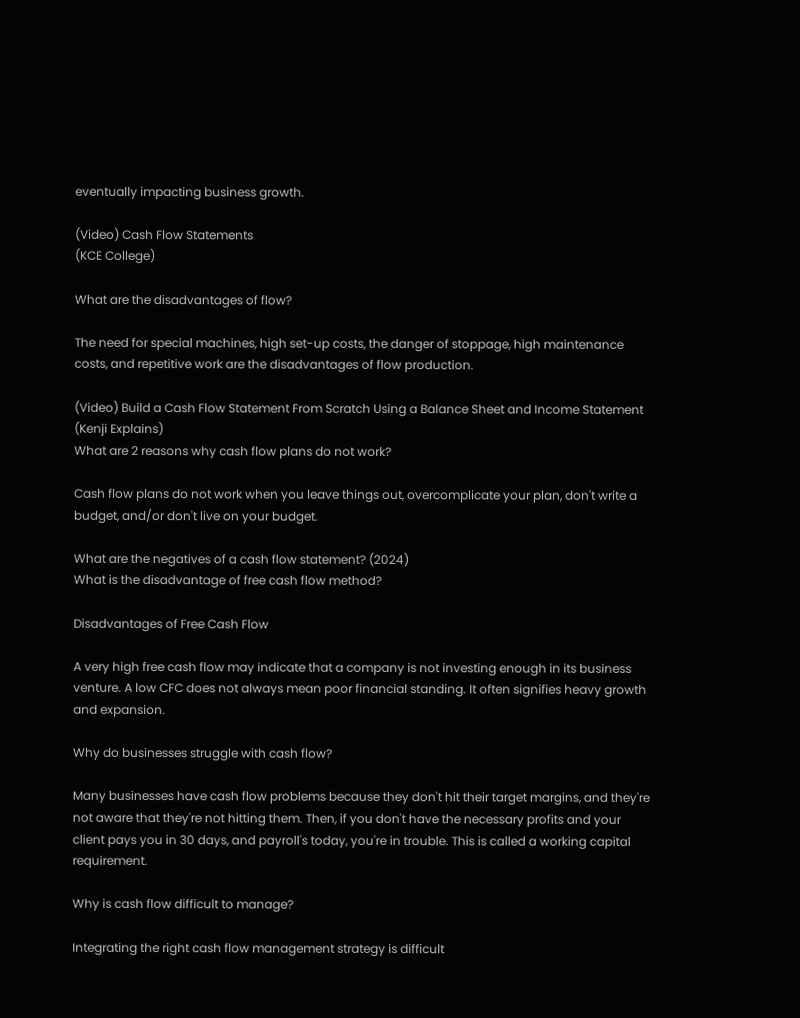eventually impacting business growth.

(Video) Cash Flow Statements
(KCE College)

What are the disadvantages of flow?

The need for special machines, high set-up costs, the danger of stoppage, high maintenance costs, and repetitive work are the disadvantages of flow production.

(Video) Build a Cash Flow Statement From Scratch Using a Balance Sheet and Income Statement
(Kenji Explains)
What are 2 reasons why cash flow plans do not work?

Cash flow plans do not work when you leave things out, overcomplicate your plan, don't write a budget, and/or don't live on your budget.

What are the negatives of a cash flow statement? (2024)
What is the disadvantage of free cash flow method?

Disadvantages of Free Cash Flow

A very high free cash flow may indicate that a company is not investing enough in its business venture. A low CFC does not always mean poor financial standing. It often signifies heavy growth and expansion.

Why do businesses struggle with cash flow?

Many businesses have cash flow problems because they don't hit their target margins, and they're not aware that they're not hitting them. Then, if you don't have the necessary profits and your client pays you in 30 days, and payroll's today, you're in trouble. This is called a working capital requirement.

Why is cash flow difficult to manage?

Integrating the right cash flow management strategy is difficult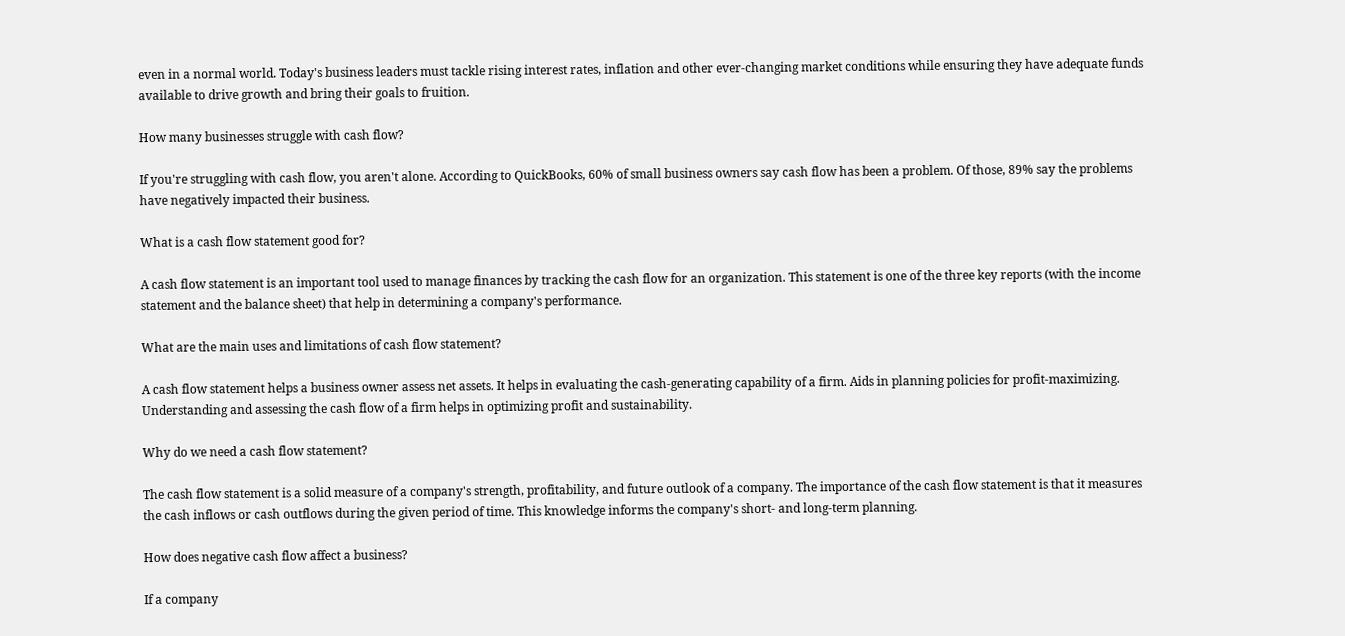even in a normal world. Today's business leaders must tackle rising interest rates, inflation and other ever-changing market conditions while ensuring they have adequate funds available to drive growth and bring their goals to fruition.

How many businesses struggle with cash flow?

If you're struggling with cash flow, you aren't alone. According to QuickBooks, 60% of small business owners say cash flow has been a problem. Of those, 89% say the problems have negatively impacted their business.

What is a cash flow statement good for?

A cash flow statement is an important tool used to manage finances by tracking the cash flow for an organization. This statement is one of the three key reports (with the income statement and the balance sheet) that help in determining a company's performance.

What are the main uses and limitations of cash flow statement?

A cash flow statement helps a business owner assess net assets. It helps in evaluating the cash-generating capability of a firm. Aids in planning policies for profit-maximizing. Understanding and assessing the cash flow of a firm helps in optimizing profit and sustainability.

Why do we need a cash flow statement?

The cash flow statement is a solid measure of a company's strength, profitability, and future outlook of a company. The importance of the cash flow statement is that it measures the cash inflows or cash outflows during the given period of time. This knowledge informs the company's short- and long-term planning.

How does negative cash flow affect a business?

If a company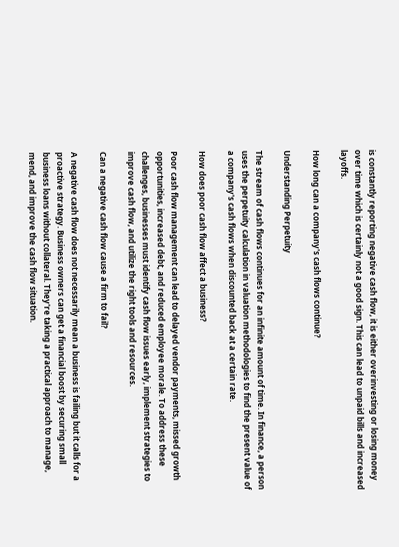is constantly reporting negative cash flow, it is either overinvesting or losing money over time which is certainly not a good sign. This can lead to unpaid bills and increased layoffs.

How long can a company's cash flows continue?

Understanding Perpetuity

The stream of cash flows continues for an infinite amount of time. In finance, a person uses the perpetuity calculation in valuation methodologies to find the present value of a company's cash flows when discounted back at a certain rate.

How does poor cash flow affect a business?

Poor cash flow management can lead to delayed vendor payments, missed growth opportunities, increased debt, and reduced employee morale. To address these challenges, businesses must identify cash flow issues early, implement strategies to improve cash flow, and utilize the right tools and resources.

Can a negative cash flow cause a firm to fail?

A negative cash flow does not necessarily mean a business is failing but it calls for a proactive strategy. Business owners can get a financial boost by securing small business loans without collateral. They're taking a practical approach to manage, mend, and improve the cash flow situation.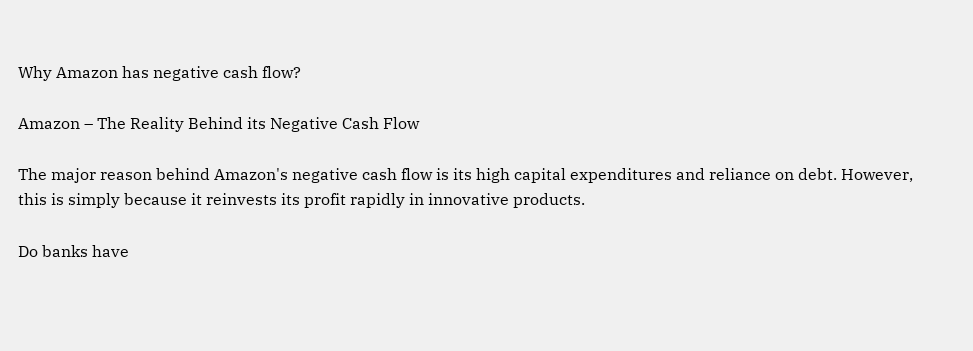Why Amazon has negative cash flow?

Amazon – The Reality Behind its Negative Cash Flow

The major reason behind Amazon's negative cash flow is its high capital expenditures and reliance on debt. However, this is simply because it reinvests its profit rapidly in innovative products.

Do banks have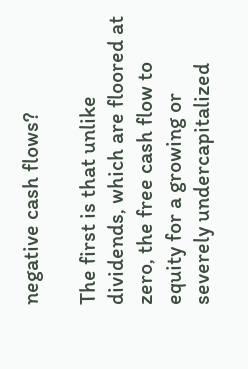negative cash flows?

The first is that unlike dividends, which are floored at zero, the free cash flow to equity for a growing or severely undercapitalized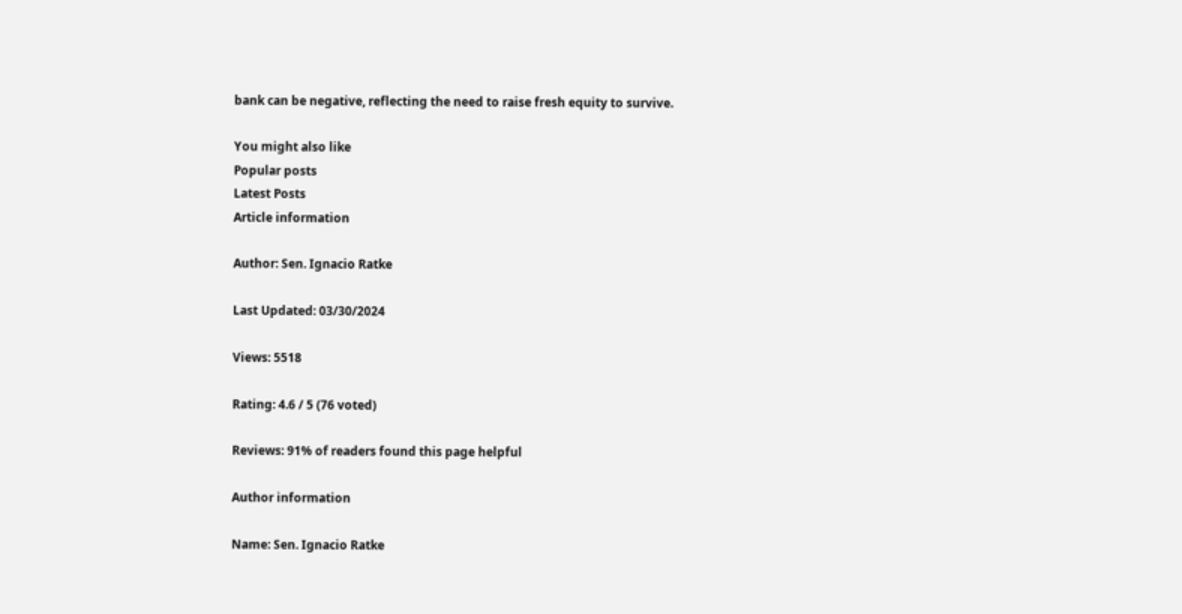bank can be negative, reflecting the need to raise fresh equity to survive.

You might also like
Popular posts
Latest Posts
Article information

Author: Sen. Ignacio Ratke

Last Updated: 03/30/2024

Views: 5518

Rating: 4.6 / 5 (76 voted)

Reviews: 91% of readers found this page helpful

Author information

Name: Sen. Ignacio Ratke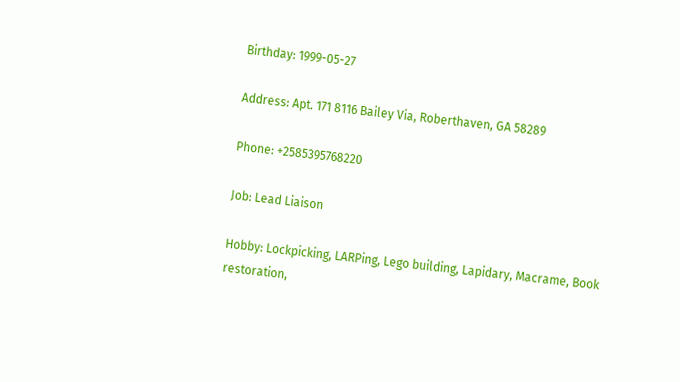Birthday: 1999-05-27

Address: Apt. 171 8116 Bailey Via, Roberthaven, GA 58289

Phone: +2585395768220

Job: Lead Liaison

Hobby: Lockpicking, LARPing, Lego building, Lapidary, Macrame, Book restoration,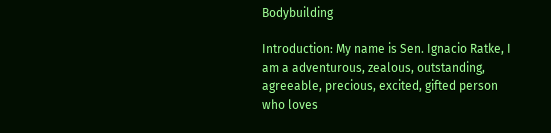Bodybuilding

Introduction: My name is Sen. Ignacio Ratke, I am a adventurous, zealous, outstanding, agreeable, precious, excited, gifted person who loves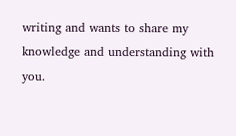writing and wants to share my knowledge and understanding with you.